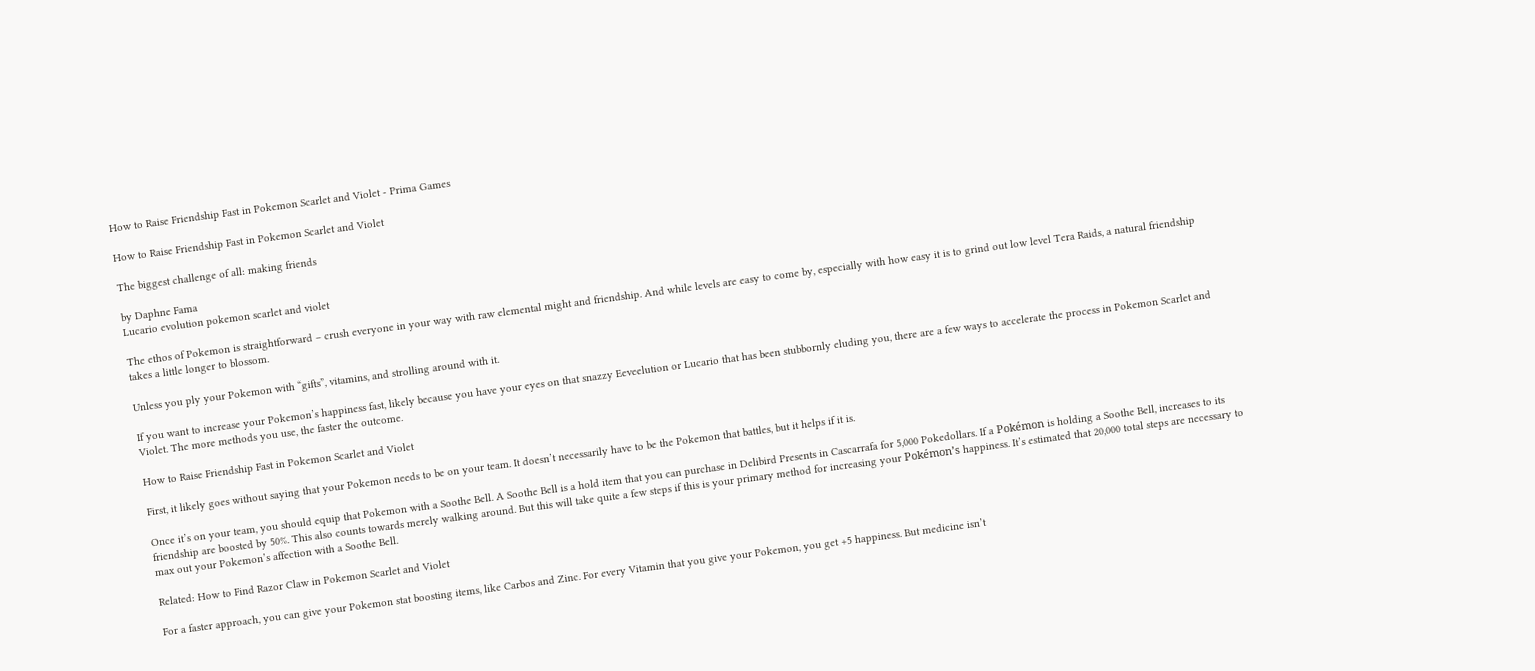How to Raise Friendship Fast in Pokemon Scarlet and Violet - Prima Games

How to Raise Friendship Fast in Pokemon Scarlet and Violet

The biggest challenge of all: making friends

by Daphne Fama
Lucario evolution pokemon scarlet and violet

The ethos of Pokemon is straightforward – crush everyone in your way with raw elemental might and friendship. And while levels are easy to come by, especially with how easy it is to grind out low level Tera Raids, a natural friendship takes a little longer to blossom.

Unless you ply your Pokemon with “gifts”, vitamins, and strolling around with it.

If you want to increase your Pokemon’s happiness fast, likely because you have your eyes on that snazzy Eeveelution or Lucario that has been stubbornly eluding you, there are a few ways to accelerate the process in Pokemon Scarlet and Violet. The more methods you use, the faster the outcome.

How to Raise Friendship Fast in Pokemon Scarlet and Violet

First, it likely goes without saying that your Pokemon needs to be on your team. It doesn’t necessarily have to be the Pokemon that battles, but it helps if it is.

Once it’s on your team, you should equip that Pokemon with a Soothe Bell. A Soothe Bell is a hold item that you can purchase in Delibird Presents in Cascarrafa for 5,000 Pokedollars. If a Pokémon is holding a Soothe Bell, increases to its friendship are boosted by 50%. This also counts towards merely walking around. But this will take quite a few steps if this is your primary method for increasing your Pokémon’s happiness. It’s estimated that 20,000 total steps are necessary to max out your Pokemon’s affection with a Soothe Bell.

Related: How to Find Razor Claw in Pokemon Scarlet and Violet

For a faster approach, you can give your Pokemon stat boosting items, like Carbos and Zinc. For every Vitamin that you give your Pokemon, you get +5 happiness. But medicine isn’t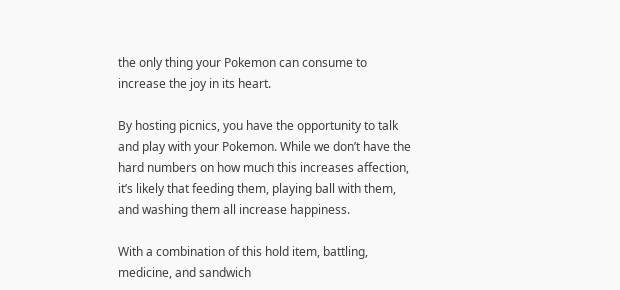the only thing your Pokemon can consume to increase the joy in its heart.

By hosting picnics, you have the opportunity to talk and play with your Pokemon. While we don’t have the hard numbers on how much this increases affection, it’s likely that feeding them, playing ball with them, and washing them all increase happiness.

With a combination of this hold item, battling, medicine, and sandwich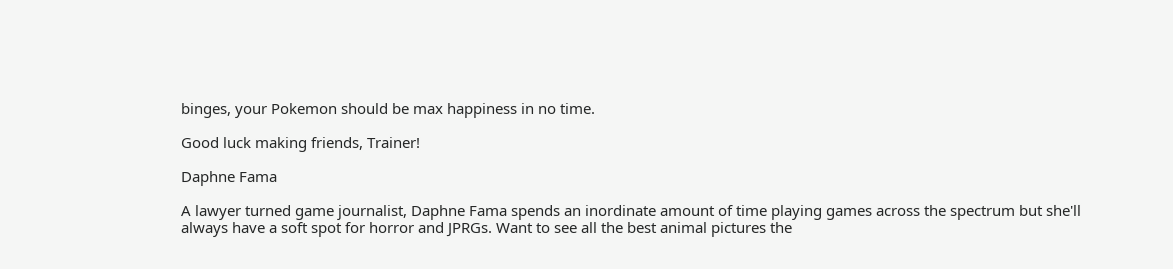binges, your Pokemon should be max happiness in no time.

Good luck making friends, Trainer!

Daphne Fama

A lawyer turned game journalist, Daphne Fama spends an inordinate amount of time playing games across the spectrum but she'll always have a soft spot for horror and JPRGs. Want to see all the best animal pictures the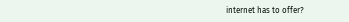internet has to offer?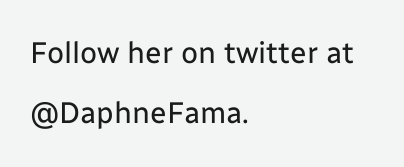Follow her on twitter at @DaphneFama.